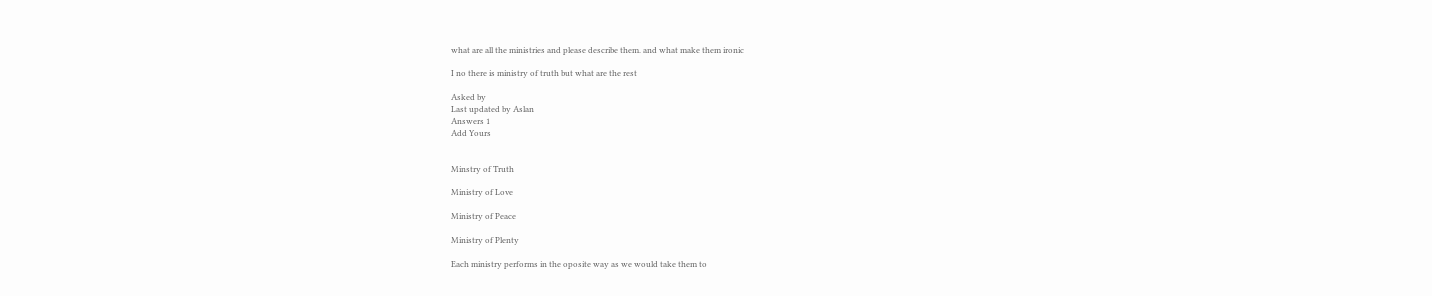what are all the ministries and please describe them. and what make them ironic

I no there is ministry of truth but what are the rest

Asked by
Last updated by Aslan
Answers 1
Add Yours


Minstry of Truth

Ministry of Love

Ministry of Peace

Ministry of Plenty

Each ministry performs in the oposite way as we would take them to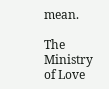mean.

The Ministry of Love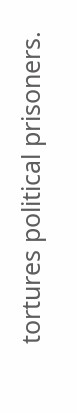tortures political prisoners.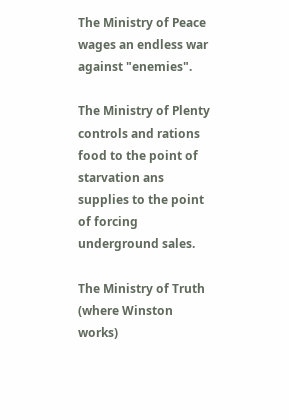The Ministry of Peace wages an endless war against "enemies".

The Ministry of Plenty controls and rations food to the point of starvation ans supplies to the point of forcing underground sales.

The Ministry of Truth (where Winston works)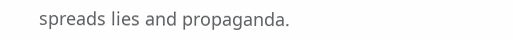spreads lies and propaganda.